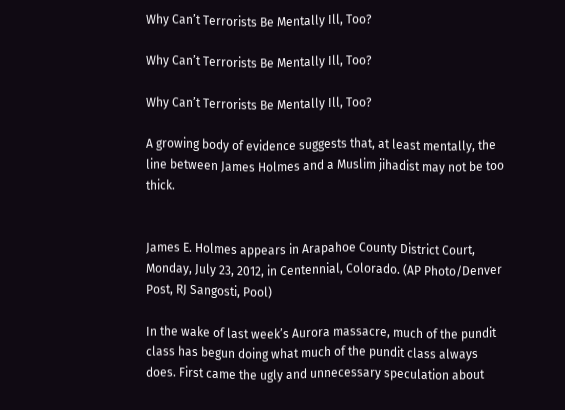Why Can’t Terrorists Be Mentally Ill, Too?

Why Can’t Terrorists Be Mentally Ill, Too?

Why Can’t Terrorists Be Mentally Ill, Too?

A growing body of evidence suggests that, at least mentally, the line between James Holmes and a Muslim jihadist may not be too thick.


James E. Holmes appears in Arapahoe County District Court, Monday, July 23, 2012, in Centennial, Colorado. (AP Photo/Denver Post, RJ Sangosti, Pool)

In the wake of last week’s Aurora massacre, much of the pundit class has begun doing what much of the pundit class always does. First came the ugly and unnecessary speculation about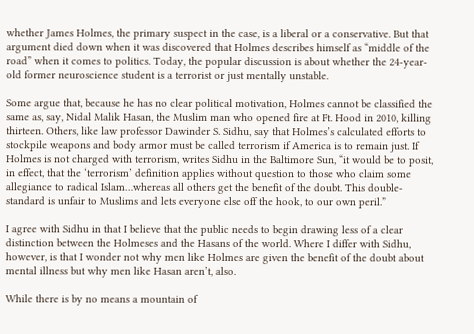whether James Holmes, the primary suspect in the case, is a liberal or a conservative. But that argument died down when it was discovered that Holmes describes himself as “middle of the road” when it comes to politics. Today, the popular discussion is about whether the 24-year-old former neuroscience student is a terrorist or just mentally unstable.

Some argue that, because he has no clear political motivation, Holmes cannot be classified the same as, say, Nidal Malik Hasan, the Muslim man who opened fire at Ft. Hood in 2010, killing thirteen. Others, like law professor Dawinder S. Sidhu, say that Holmes’s calculated efforts to stockpile weapons and body armor must be called terrorism if America is to remain just. If Holmes is not charged with terrorism, writes Sidhu in the Baltimore Sun, “it would be to posit, in effect, that the ‘terrorism’ definition applies without question to those who claim some allegiance to radical Islam…whereas all others get the benefit of the doubt. This double-standard is unfair to Muslims and lets everyone else off the hook, to our own peril.”

I agree with Sidhu in that I believe that the public needs to begin drawing less of a clear distinction between the Holmeses and the Hasans of the world. Where I differ with Sidhu, however, is that I wonder not why men like Holmes are given the benefit of the doubt about mental illness but why men like Hasan aren’t, also.

While there is by no means a mountain of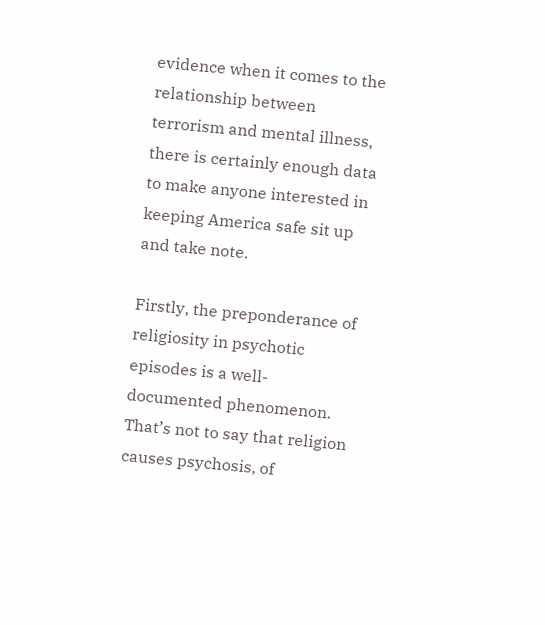evidence when it comes to the relationship between terrorism and mental illness, there is certainly enough data to make anyone interested in keeping America safe sit up and take note.

Firstly, the preponderance of religiosity in psychotic episodes is a well-documented phenomenon. That’s not to say that religion causes psychosis, of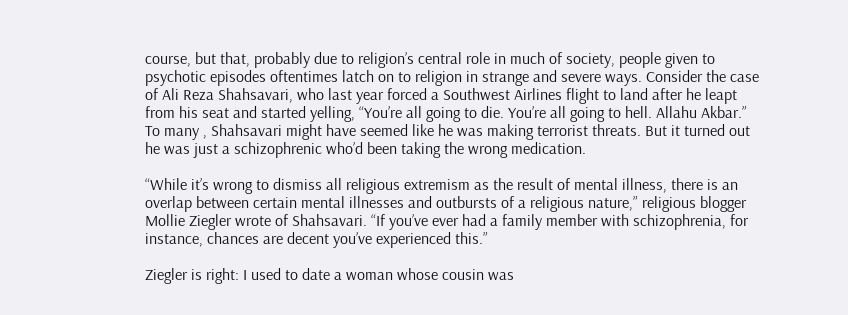course, but that, probably due to religion’s central role in much of society, people given to psychotic episodes oftentimes latch on to religion in strange and severe ways. Consider the case of Ali Reza Shahsavari, who last year forced a Southwest Airlines flight to land after he leapt from his seat and started yelling, “You’re all going to die. You’re all going to hell. Allahu Akbar.” To many , Shahsavari might have seemed like he was making terrorist threats. But it turned out he was just a schizophrenic who’d been taking the wrong medication.

“While it’s wrong to dismiss all religious extremism as the result of mental illness, there is an overlap between certain mental illnesses and outbursts of a religious nature,” religious blogger Mollie Ziegler wrote of Shahsavari. “If you’ve ever had a family member with schizophrenia, for instance, chances are decent you’ve experienced this.”

Ziegler is right: I used to date a woman whose cousin was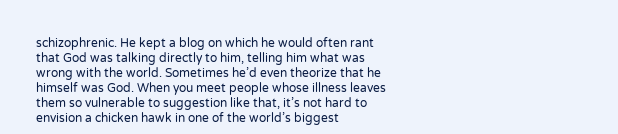schizophrenic. He kept a blog on which he would often rant that God was talking directly to him, telling him what was wrong with the world. Sometimes he’d even theorize that he himself was God. When you meet people whose illness leaves them so vulnerable to suggestion like that, it’s not hard to envision a chicken hawk in one of the world’s biggest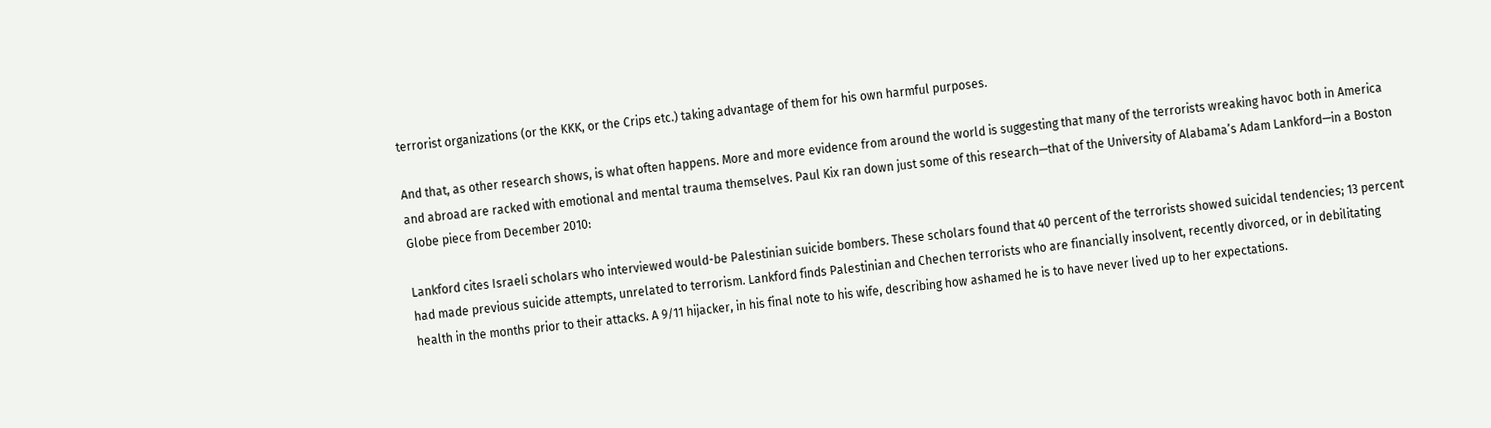terrorist organizations (or the KKK, or the Crips etc.) taking advantage of them for his own harmful purposes.

And that, as other research shows, is what often happens. More and more evidence from around the world is suggesting that many of the terrorists wreaking havoc both in America and abroad are racked with emotional and mental trauma themselves. Paul Kix ran down just some of this research—that of the University of Alabama’s Adam Lankford—in a Boston Globe piece from December 2010:

Lankford cites Israeli scholars who interviewed would-be Palestinian suicide bombers. These scholars found that 40 percent of the terrorists showed suicidal tendencies; 13 percent had made previous suicide attempts, unrelated to terrorism. Lankford finds Palestinian and Chechen terrorists who are financially insolvent, recently divorced, or in debilitating health in the months prior to their attacks. A 9/11 hijacker, in his final note to his wife, describing how ashamed he is to have never lived up to her expectations.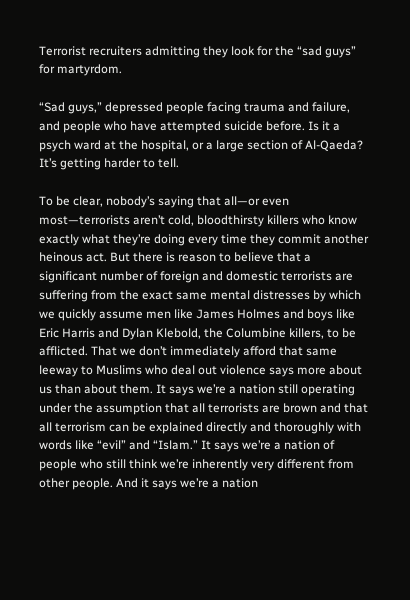Terrorist recruiters admitting they look for the “sad guys” for martyrdom.

“Sad guys,” depressed people facing trauma and failure, and people who have attempted suicide before. Is it a psych ward at the hospital, or a large section of Al-Qaeda? It’s getting harder to tell.

To be clear, nobody’s saying that all—or even most—terrorists aren’t cold, bloodthirsty killers who know exactly what they’re doing every time they commit another heinous act. But there is reason to believe that a significant number of foreign and domestic terrorists are suffering from the exact same mental distresses by which we quickly assume men like James Holmes and boys like Eric Harris and Dylan Klebold, the Columbine killers, to be afflicted. That we don’t immediately afford that same leeway to Muslims who deal out violence says more about us than about them. It says we’re a nation still operating under the assumption that all terrorists are brown and that all terrorism can be explained directly and thoroughly with words like “evil” and “Islam.” It says we’re a nation of people who still think we’re inherently very different from other people. And it says we’re a nation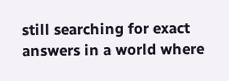still searching for exact answers in a world where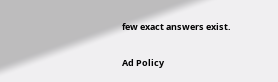few exact answers exist.

Ad Policy